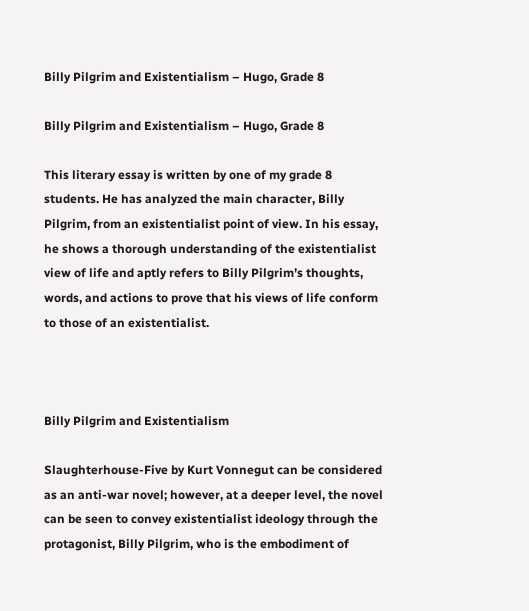Billy Pilgrim and Existentialism – Hugo, Grade 8

Billy Pilgrim and Existentialism – Hugo, Grade 8

This literary essay is written by one of my grade 8 students. He has analyzed the main character, Billy Pilgrim, from an existentialist point of view. In his essay, he shows a thorough understanding of the existentialist view of life and aptly refers to Billy Pilgrim’s thoughts, words, and actions to prove that his views of life conform to those of an existentialist.



Billy Pilgrim and Existentialism

Slaughterhouse-Five by Kurt Vonnegut can be considered as an anti-war novel; however, at a deeper level, the novel can be seen to convey existentialist ideology through the protagonist, Billy Pilgrim, who is the embodiment of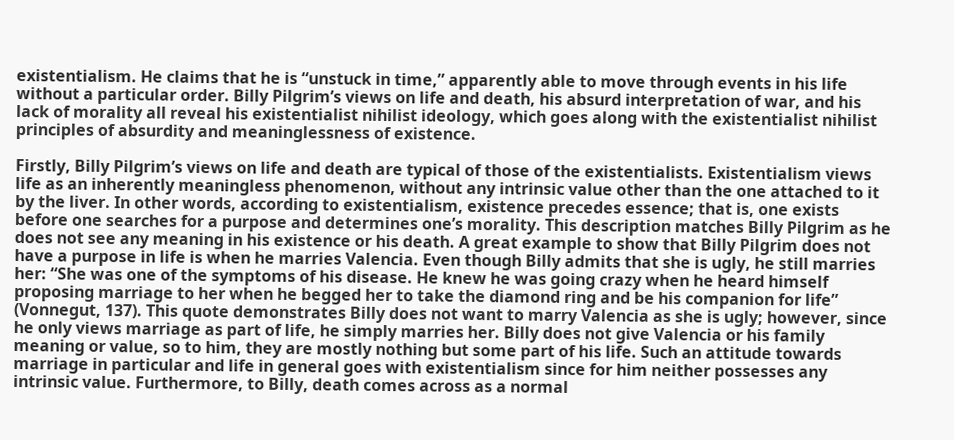existentialism. He claims that he is “unstuck in time,” apparently able to move through events in his life without a particular order. Billy Pilgrim’s views on life and death, his absurd interpretation of war, and his lack of morality all reveal his existentialist nihilist ideology, which goes along with the existentialist nihilist principles of absurdity and meaninglessness of existence.

Firstly, Billy Pilgrim’s views on life and death are typical of those of the existentialists. Existentialism views life as an inherently meaningless phenomenon, without any intrinsic value other than the one attached to it by the liver. In other words, according to existentialism, existence precedes essence; that is, one exists before one searches for a purpose and determines one’s morality. This description matches Billy Pilgrim as he does not see any meaning in his existence or his death. A great example to show that Billy Pilgrim does not have a purpose in life is when he marries Valencia. Even though Billy admits that she is ugly, he still marries her: “She was one of the symptoms of his disease. He knew he was going crazy when he heard himself proposing marriage to her when he begged her to take the diamond ring and be his companion for life” (Vonnegut, 137). This quote demonstrates Billy does not want to marry Valencia as she is ugly; however, since he only views marriage as part of life, he simply marries her. Billy does not give Valencia or his family meaning or value, so to him, they are mostly nothing but some part of his life. Such an attitude towards marriage in particular and life in general goes with existentialism since for him neither possesses any intrinsic value. Furthermore, to Billy, death comes across as a normal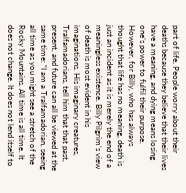part of life. People worry about their deaths because they believe that their lives have a meaning, and dying means losing one’s power to fulfil their purpose. However, for Billy, who has always thought that life has no meaning, death is just an incident as it is merely the end of a meaningless existence. Billy Pilgrim’s view of death is most evident in his imaginations. His imaginary creatures, Tralfamadorians, tell him that that past, present, and future can all be viewed at the same time: “I am a Tralfamadorian, seeing all time as you might see a stretch of the Rocky Mountains. All time is all time. It does not change. It does not lend itself to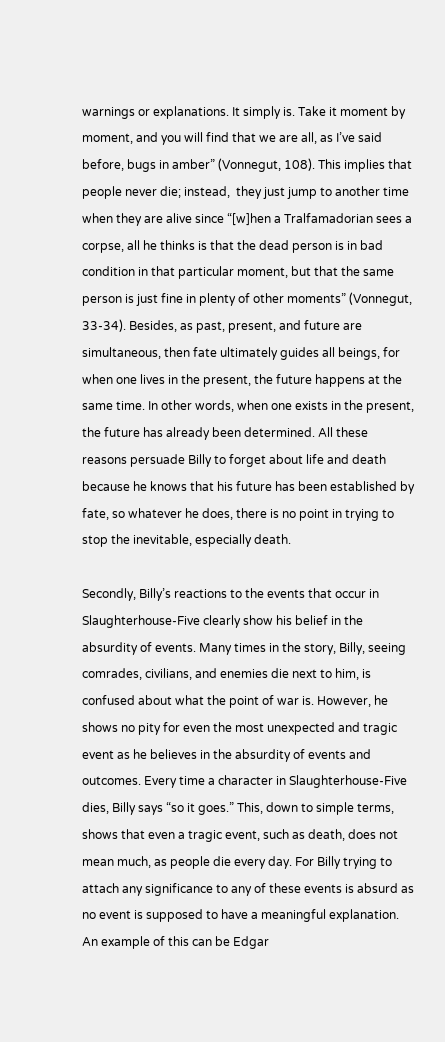warnings or explanations. It simply is. Take it moment by moment, and you will find that we are all, as I’ve said before, bugs in amber” (Vonnegut, 108). This implies that people never die; instead,  they just jump to another time when they are alive since “[w]hen a Tralfamadorian sees a corpse, all he thinks is that the dead person is in bad condition in that particular moment, but that the same person is just fine in plenty of other moments” (Vonnegut, 33-34). Besides, as past, present, and future are simultaneous, then fate ultimately guides all beings, for when one lives in the present, the future happens at the same time. In other words, when one exists in the present, the future has already been determined. All these reasons persuade Billy to forget about life and death because he knows that his future has been established by fate, so whatever he does, there is no point in trying to stop the inevitable, especially death.

Secondly, Billy’s reactions to the events that occur in Slaughterhouse-Five clearly show his belief in the absurdity of events. Many times in the story, Billy, seeing comrades, civilians, and enemies die next to him, is confused about what the point of war is. However, he shows no pity for even the most unexpected and tragic event as he believes in the absurdity of events and outcomes. Every time a character in Slaughterhouse-Five dies, Billy says “so it goes.” This, down to simple terms, shows that even a tragic event, such as death, does not mean much, as people die every day. For Billy trying to attach any significance to any of these events is absurd as no event is supposed to have a meaningful explanation. An example of this can be Edgar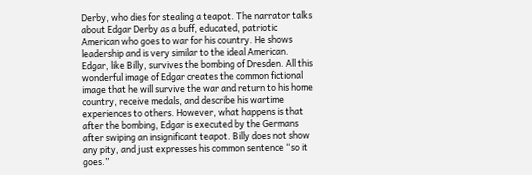Derby, who dies for stealing a teapot. The narrator talks about Edgar Derby as a buff, educated, patriotic American who goes to war for his country. He shows leadership and is very similar to the ideal American. Edgar, like Billy, survives the bombing of Dresden. All this wonderful image of Edgar creates the common fictional image that he will survive the war and return to his home country, receive medals, and describe his wartime experiences to others. However, what happens is that after the bombing, Edgar is executed by the Germans after swiping an insignificant teapot. Billy does not show any pity, and just expresses his common sentence “so it goes.”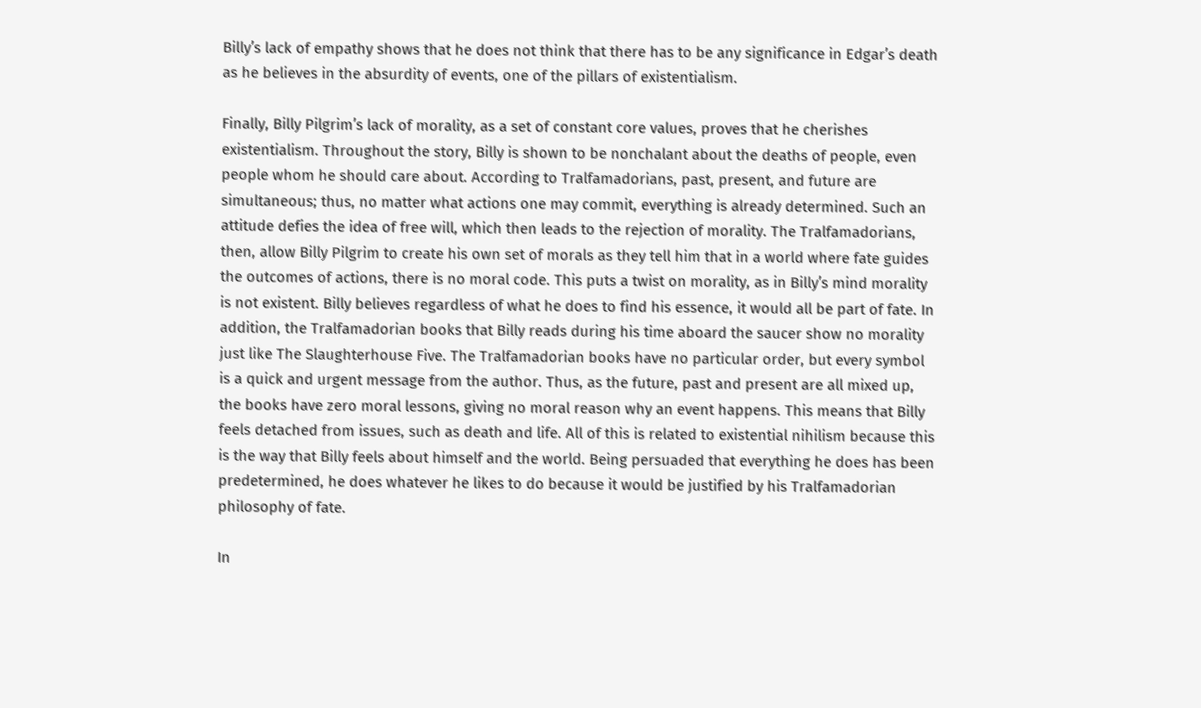Billy’s lack of empathy shows that he does not think that there has to be any significance in Edgar’s death as he believes in the absurdity of events, one of the pillars of existentialism.

Finally, Billy Pilgrim’s lack of morality, as a set of constant core values, proves that he cherishes existentialism. Throughout the story, Billy is shown to be nonchalant about the deaths of people, even people whom he should care about. According to Tralfamadorians, past, present, and future are simultaneous; thus, no matter what actions one may commit, everything is already determined. Such an attitude defies the idea of free will, which then leads to the rejection of morality. The Tralfamadorians, then, allow Billy Pilgrim to create his own set of morals as they tell him that in a world where fate guides the outcomes of actions, there is no moral code. This puts a twist on morality, as in Billy’s mind morality is not existent. Billy believes regardless of what he does to find his essence, it would all be part of fate. In addition, the Tralfamadorian books that Billy reads during his time aboard the saucer show no morality just like The Slaughterhouse Five. The Tralfamadorian books have no particular order, but every symbol is a quick and urgent message from the author. Thus, as the future, past and present are all mixed up, the books have zero moral lessons, giving no moral reason why an event happens. This means that Billy feels detached from issues, such as death and life. All of this is related to existential nihilism because this is the way that Billy feels about himself and the world. Being persuaded that everything he does has been predetermined, he does whatever he likes to do because it would be justified by his Tralfamadorian philosophy of fate.

In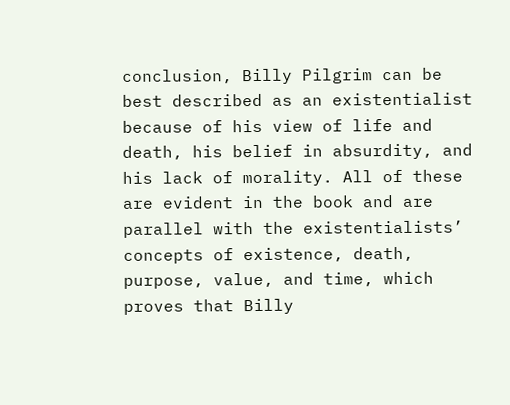conclusion, Billy Pilgrim can be best described as an existentialist because of his view of life and death, his belief in absurdity, and his lack of morality. All of these are evident in the book and are parallel with the existentialists’ concepts of existence, death, purpose, value, and time, which proves that Billy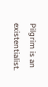Pilgrim is an existentialist.